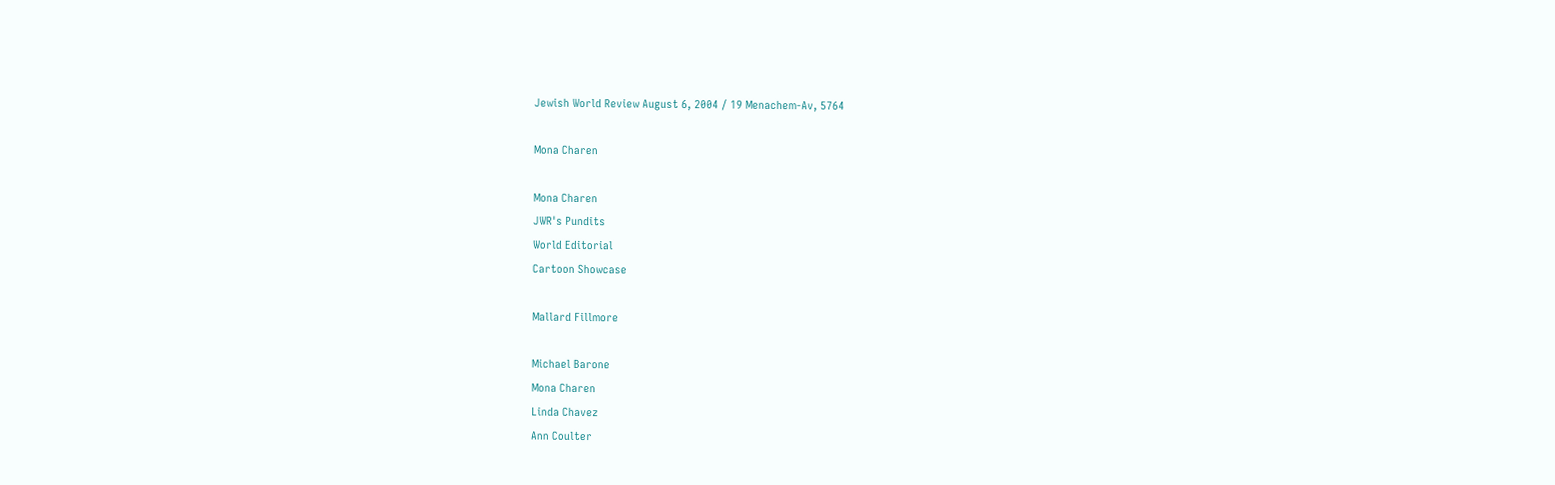Jewish World Review August 6, 2004 / 19 Menachem-Av, 5764

Mona Charen

Mona Charen
JWR's Pundits
World Editorial
Cartoon Showcase

Mallard Fillmore

Michael Barone
Mona Charen
Linda Chavez
Ann Coulter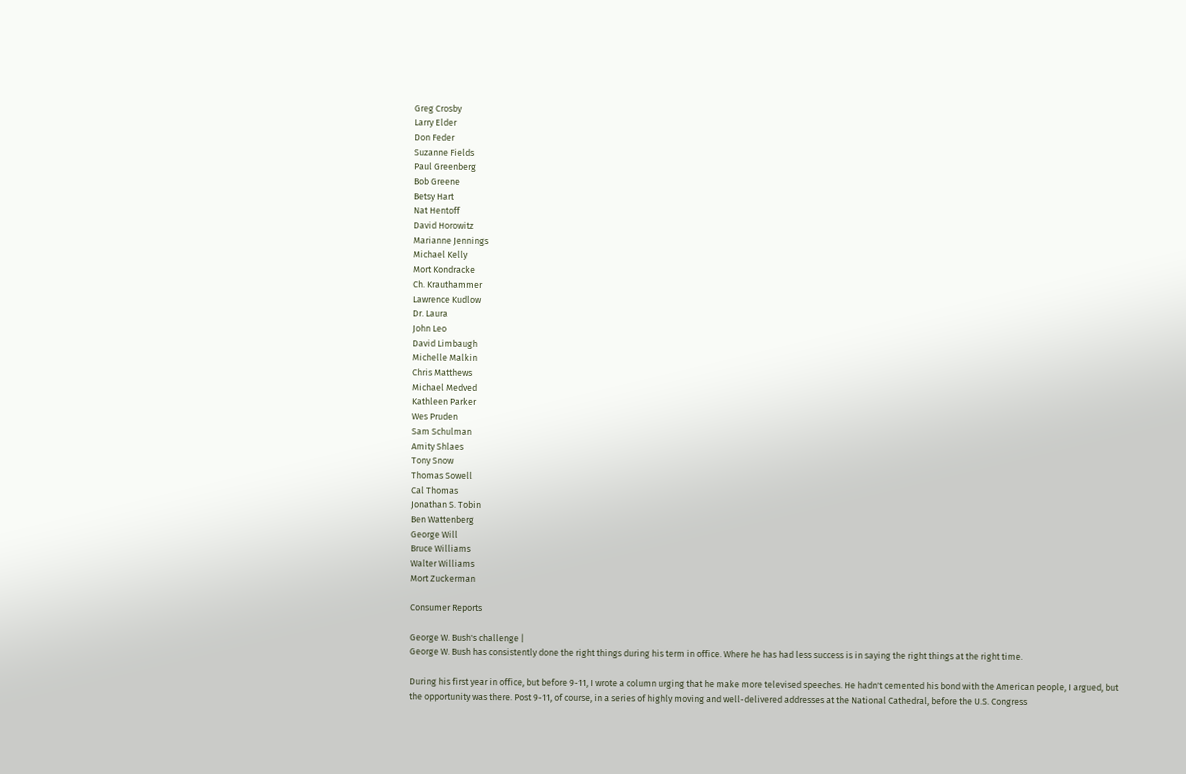Greg Crosby
Larry Elder
Don Feder
Suzanne Fields
Paul Greenberg
Bob Greene
Betsy Hart
Nat Hentoff
David Horowitz
Marianne Jennings
Michael Kelly
Mort Kondracke
Ch. Krauthammer
Lawrence Kudlow
Dr. Laura
John Leo
David Limbaugh
Michelle Malkin
Chris Matthews
Michael Medved
Kathleen Parker
Wes Pruden
Sam Schulman
Amity Shlaes
Tony Snow
Thomas Sowell
Cal Thomas
Jonathan S. Tobin
Ben Wattenberg
George Will
Bruce Williams
Walter Williams
Mort Zuckerman

Consumer Reports

George W. Bush's challenge |
George W. Bush has consistently done the right things during his term in office. Where he has had less success is in saying the right things at the right time.

During his first year in office, but before 9-11, I wrote a column urging that he make more televised speeches. He hadn't cemented his bond with the American people, I argued, but the opportunity was there. Post 9-11, of course, in a series of highly moving and well-delivered addresses at the National Cathedral, before the U.S. Congress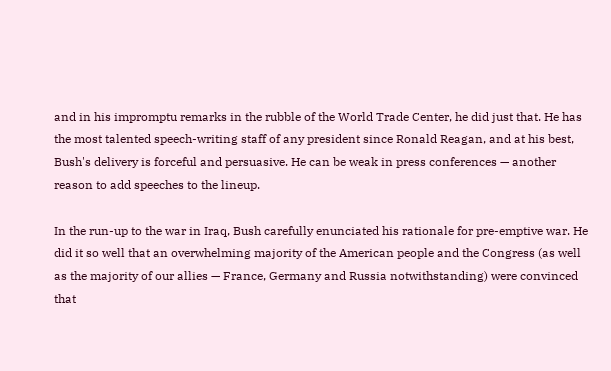and in his impromptu remarks in the rubble of the World Trade Center, he did just that. He has the most talented speech-writing staff of any president since Ronald Reagan, and at his best, Bush's delivery is forceful and persuasive. He can be weak in press conferences — another reason to add speeches to the lineup.

In the run-up to the war in Iraq, Bush carefully enunciated his rationale for pre-emptive war. He did it so well that an overwhelming majority of the American people and the Congress (as well as the majority of our allies — France, Germany and Russia notwithstanding) were convinced that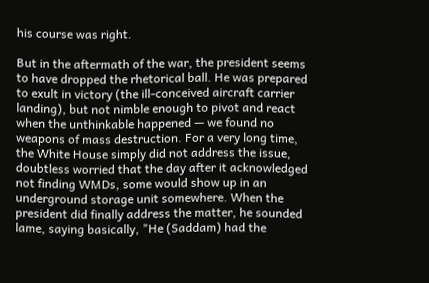his course was right.

But in the aftermath of the war, the president seems to have dropped the rhetorical ball. He was prepared to exult in victory (the ill-conceived aircraft carrier landing), but not nimble enough to pivot and react when the unthinkable happened — we found no weapons of mass destruction. For a very long time, the White House simply did not address the issue, doubtless worried that the day after it acknowledged not finding WMDs, some would show up in an underground storage unit somewhere. When the president did finally address the matter, he sounded lame, saying basically, "He (Saddam) had the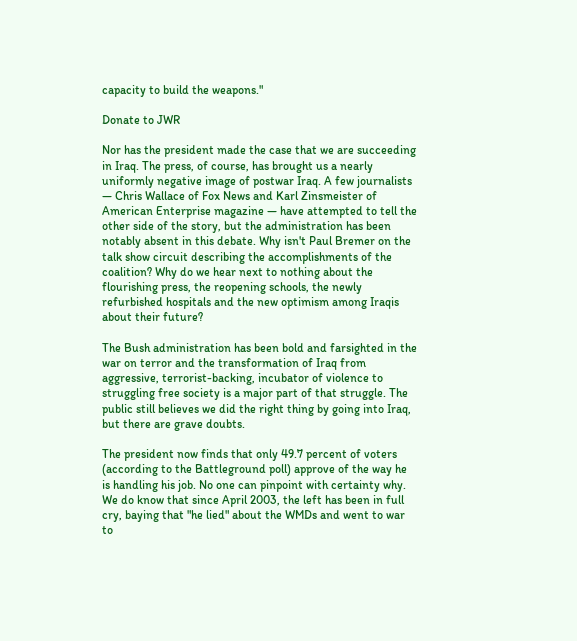capacity to build the weapons."

Donate to JWR

Nor has the president made the case that we are succeeding in Iraq. The press, of course, has brought us a nearly uniformly negative image of postwar Iraq. A few journalists — Chris Wallace of Fox News and Karl Zinsmeister of American Enterprise magazine — have attempted to tell the other side of the story, but the administration has been notably absent in this debate. Why isn't Paul Bremer on the talk show circuit describing the accomplishments of the coalition? Why do we hear next to nothing about the flourishing press, the reopening schools, the newly refurbished hospitals and the new optimism among Iraqis about their future?

The Bush administration has been bold and farsighted in the war on terror and the transformation of Iraq from aggressive, terrorist-backing, incubator of violence to struggling free society is a major part of that struggle. The public still believes we did the right thing by going into Iraq, but there are grave doubts.

The president now finds that only 49.7 percent of voters (according to the Battleground poll) approve of the way he is handling his job. No one can pinpoint with certainty why. We do know that since April 2003, the left has been in full cry, baying that "he lied" about the WMDs and went to war to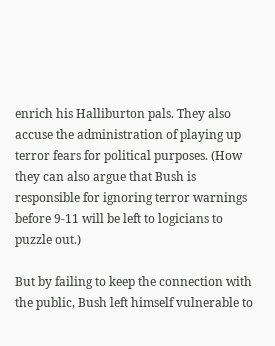enrich his Halliburton pals. They also accuse the administration of playing up terror fears for political purposes. (How they can also argue that Bush is responsible for ignoring terror warnings before 9-11 will be left to logicians to puzzle out.)

But by failing to keep the connection with the public, Bush left himself vulnerable to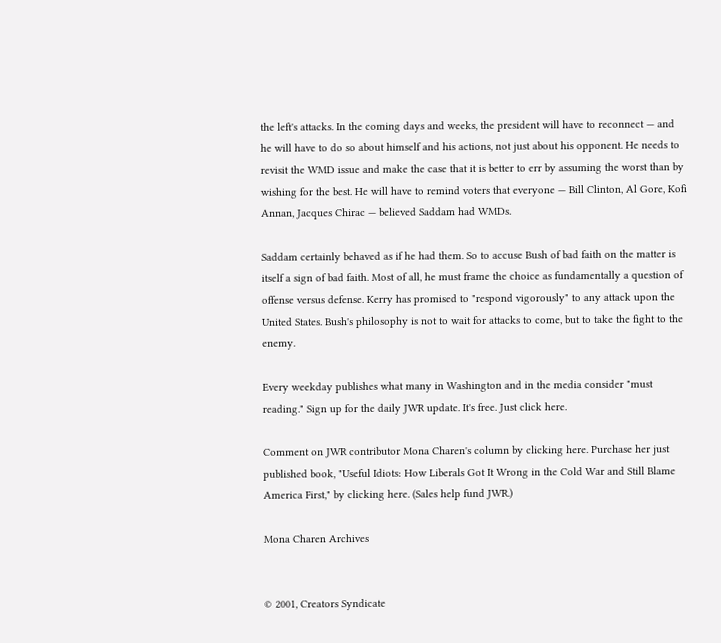the left's attacks. In the coming days and weeks, the president will have to reconnect — and he will have to do so about himself and his actions, not just about his opponent. He needs to revisit the WMD issue and make the case that it is better to err by assuming the worst than by wishing for the best. He will have to remind voters that everyone — Bill Clinton, Al Gore, Kofi Annan, Jacques Chirac — believed Saddam had WMDs.

Saddam certainly behaved as if he had them. So to accuse Bush of bad faith on the matter is itself a sign of bad faith. Most of all, he must frame the choice as fundamentally a question of offense versus defense. Kerry has promised to "respond vigorously" to any attack upon the United States. Bush's philosophy is not to wait for attacks to come, but to take the fight to the enemy.

Every weekday publishes what many in Washington and in the media consider "must reading." Sign up for the daily JWR update. It's free. Just click here.

Comment on JWR contributor Mona Charen's column by clicking here. Purchase her just published book, "Useful Idiots: How Liberals Got It Wrong in the Cold War and Still Blame America First," by clicking here. (Sales help fund JWR.)

Mona Charen Archives


© 2001, Creators Syndicate